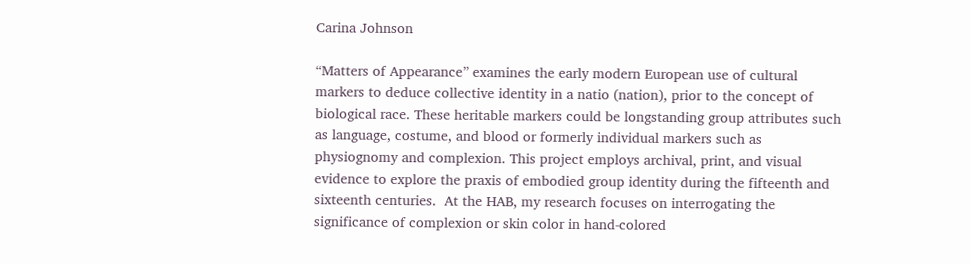Carina Johnson

“Matters of Appearance” examines the early modern European use of cultural markers to deduce collective identity in a natio (nation), prior to the concept of biological race. These heritable markers could be longstanding group attributes such as language, costume, and blood or formerly individual markers such as physiognomy and complexion. This project employs archival, print, and visual evidence to explore the praxis of embodied group identity during the fifteenth and sixteenth centuries.  At the HAB, my research focuses on interrogating the significance of complexion or skin color in hand-colored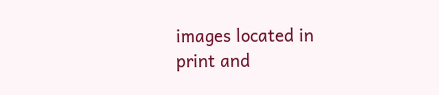images located in print and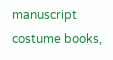manuscript costume books,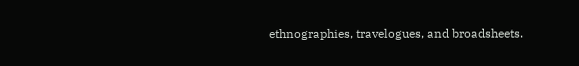ethnographies, travelogues, and broadsheets.